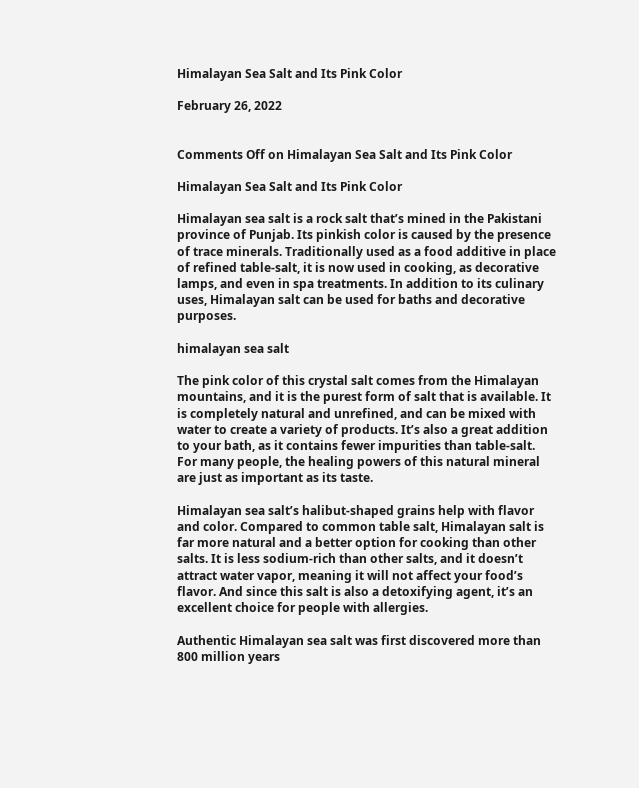Himalayan Sea Salt and Its Pink Color

February 26, 2022


Comments Off on Himalayan Sea Salt and Its Pink Color

Himalayan Sea Salt and Its Pink Color

Himalayan sea salt is a rock salt that’s mined in the Pakistani province of Punjab. Its pinkish color is caused by the presence of trace minerals. Traditionally used as a food additive in place of refined table-salt, it is now used in cooking, as decorative lamps, and even in spa treatments. In addition to its culinary uses, Himalayan salt can be used for baths and decorative purposes.

himalayan sea salt

The pink color of this crystal salt comes from the Himalayan mountains, and it is the purest form of salt that is available. It is completely natural and unrefined, and can be mixed with water to create a variety of products. It’s also a great addition to your bath, as it contains fewer impurities than table-salt. For many people, the healing powers of this natural mineral are just as important as its taste.

Himalayan sea salt’s halibut-shaped grains help with flavor and color. Compared to common table salt, Himalayan salt is far more natural and a better option for cooking than other salts. It is less sodium-rich than other salts, and it doesn’t attract water vapor, meaning it will not affect your food’s flavor. And since this salt is also a detoxifying agent, it’s an excellent choice for people with allergies.

Authentic Himalayan sea salt was first discovered more than 800 million years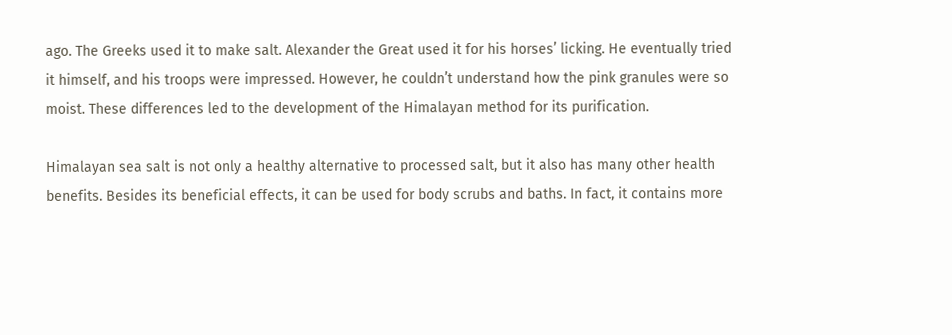ago. The Greeks used it to make salt. Alexander the Great used it for his horses’ licking. He eventually tried it himself, and his troops were impressed. However, he couldn’t understand how the pink granules were so moist. These differences led to the development of the Himalayan method for its purification.

Himalayan sea salt is not only a healthy alternative to processed salt, but it also has many other health benefits. Besides its beneficial effects, it can be used for body scrubs and baths. In fact, it contains more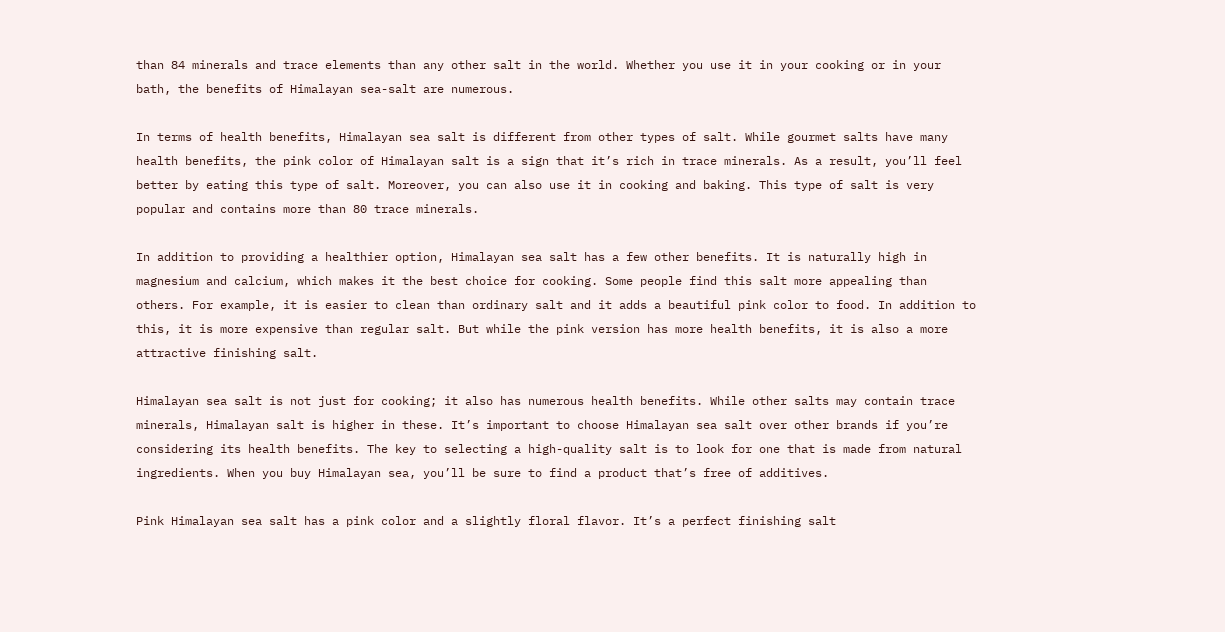than 84 minerals and trace elements than any other salt in the world. Whether you use it in your cooking or in your bath, the benefits of Himalayan sea-salt are numerous.

In terms of health benefits, Himalayan sea salt is different from other types of salt. While gourmet salts have many health benefits, the pink color of Himalayan salt is a sign that it’s rich in trace minerals. As a result, you’ll feel better by eating this type of salt. Moreover, you can also use it in cooking and baking. This type of salt is very popular and contains more than 80 trace minerals.

In addition to providing a healthier option, Himalayan sea salt has a few other benefits. It is naturally high in magnesium and calcium, which makes it the best choice for cooking. Some people find this salt more appealing than others. For example, it is easier to clean than ordinary salt and it adds a beautiful pink color to food. In addition to this, it is more expensive than regular salt. But while the pink version has more health benefits, it is also a more attractive finishing salt.

Himalayan sea salt is not just for cooking; it also has numerous health benefits. While other salts may contain trace minerals, Himalayan salt is higher in these. It’s important to choose Himalayan sea salt over other brands if you’re considering its health benefits. The key to selecting a high-quality salt is to look for one that is made from natural ingredients. When you buy Himalayan sea, you’ll be sure to find a product that’s free of additives.

Pink Himalayan sea salt has a pink color and a slightly floral flavor. It’s a perfect finishing salt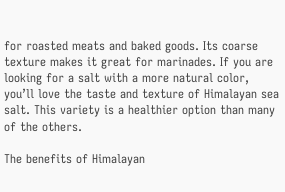for roasted meats and baked goods. Its coarse texture makes it great for marinades. If you are looking for a salt with a more natural color, you’ll love the taste and texture of Himalayan sea salt. This variety is a healthier option than many of the others.

The benefits of Himalayan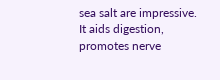sea salt are impressive. It aids digestion, promotes nerve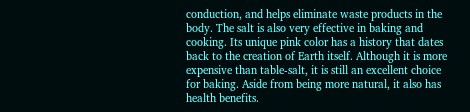conduction, and helps eliminate waste products in the body. The salt is also very effective in baking and cooking. Its unique pink color has a history that dates back to the creation of Earth itself. Although it is more expensive than table-salt, it is still an excellent choice for baking. Aside from being more natural, it also has health benefits.